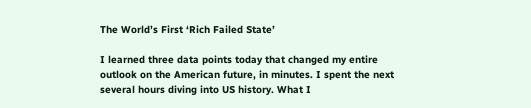The World’s First ‘Rich Failed State’

I learned three data points today that changed my entire outlook on the American future, in minutes. I spent the next several hours diving into US history. What I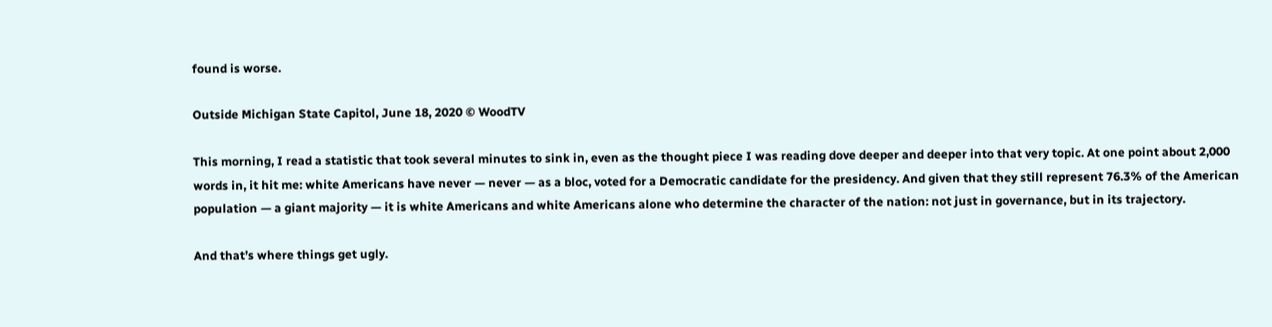found is worse.

Outside Michigan State Capitol, June 18, 2020 © WoodTV

This morning, I read a statistic that took several minutes to sink in, even as the thought piece I was reading dove deeper and deeper into that very topic. At one point about 2,000 words in, it hit me: white Americans have never — never — as a bloc, voted for a Democratic candidate for the presidency. And given that they still represent 76.3% of the American population — a giant majority — it is white Americans and white Americans alone who determine the character of the nation: not just in governance, but in its trajectory.

And that’s where things get ugly.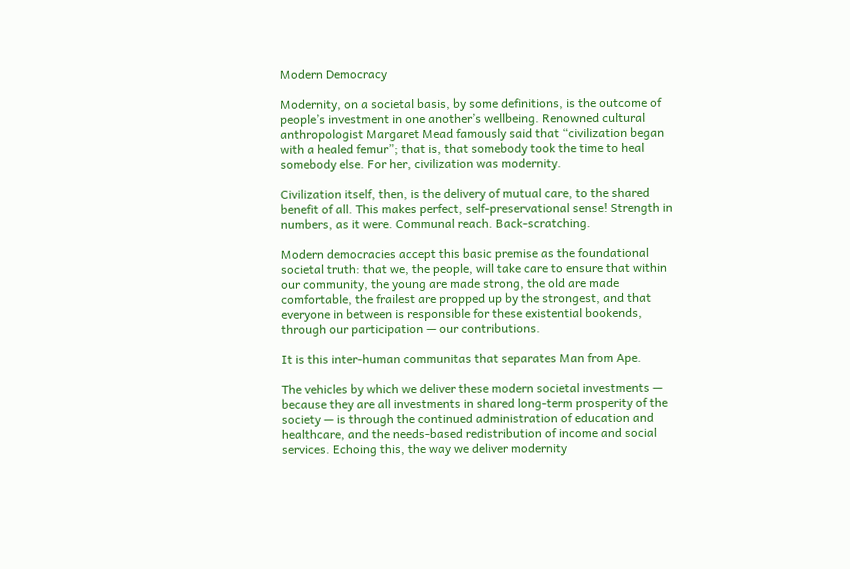Modern Democracy

Modernity, on a societal basis, by some definitions, is the outcome of people’s investment in one another’s wellbeing. Renowned cultural anthropologist Margaret Mead famously said that “civilization began with a healed femur”; that is, that somebody took the time to heal somebody else. For her, civilization was modernity.

Civilization itself, then, is the delivery of mutual care, to the shared benefit of all. This makes perfect, self-preservational sense! Strength in numbers, as it were. Communal reach. Back-scratching.

Modern democracies accept this basic premise as the foundational societal truth: that we, the people, will take care to ensure that within our community, the young are made strong, the old are made comfortable, the frailest are propped up by the strongest, and that everyone in between is responsible for these existential bookends, through our participation — our contributions.

It is this inter-human communitas that separates Man from Ape.

The vehicles by which we deliver these modern societal investments — because they are all investments in shared long-term prosperity of the society — is through the continued administration of education and healthcare, and the needs-based redistribution of income and social services. Echoing this, the way we deliver modernity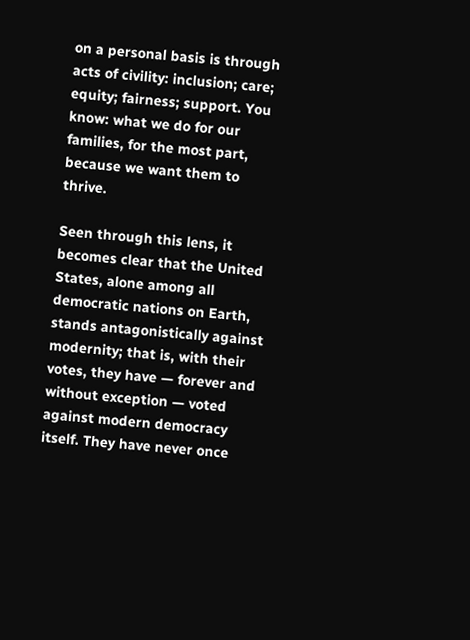on a personal basis is through acts of civility: inclusion; care; equity; fairness; support. You know: what we do for our families, for the most part, because we want them to thrive.

Seen through this lens, it becomes clear that the United States, alone among all democratic nations on Earth, stands antagonistically against modernity; that is, with their votes, they have — forever and without exception — voted against modern democracy itself. They have never once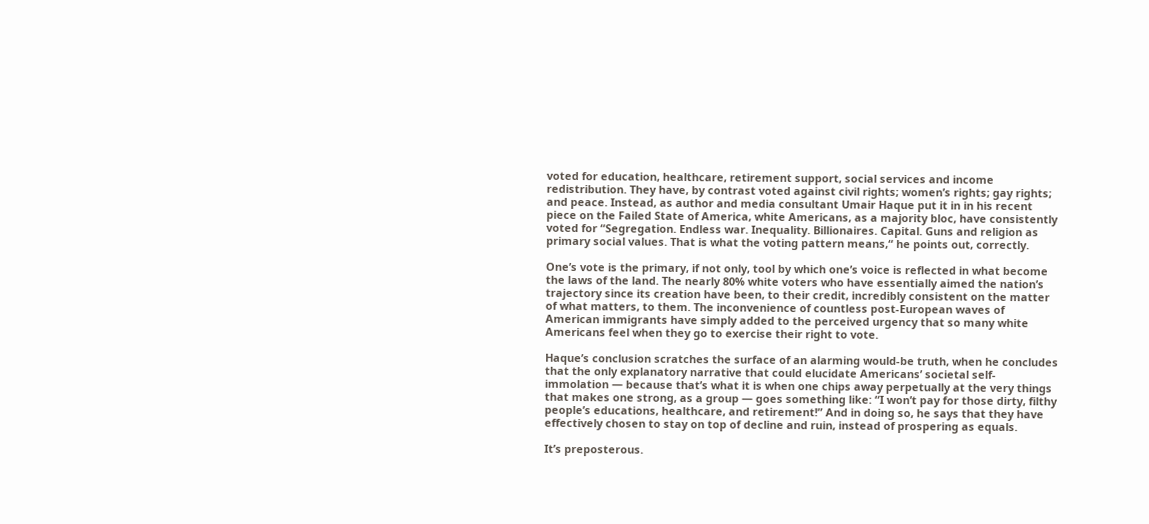voted for education, healthcare, retirement support, social services and income redistribution. They have, by contrast voted against civil rights; women’s rights; gay rights; and peace. Instead, as author and media consultant Umair Haque put it in in his recent piece on the Failed State of America, white Americans, as a majority bloc, have consistently voted for “Segregation. Endless war. Inequality. Billionaires. Capital. Guns and religion as primary social values. That is what the voting pattern means,“ he points out, correctly.

One’s vote is the primary, if not only, tool by which one’s voice is reflected in what become the laws of the land. The nearly 80% white voters who have essentially aimed the nation’s trajectory since its creation have been, to their credit, incredibly consistent on the matter of what matters, to them. The inconvenience of countless post-European waves of American immigrants have simply added to the perceived urgency that so many white Americans feel when they go to exercise their right to vote.

Haque’s conclusion scratches the surface of an alarming would-be truth, when he concludes that the only explanatory narrative that could elucidate Americans’ societal self-immolation — because that’s what it is when one chips away perpetually at the very things that makes one strong, as a group — goes something like: “I won’t pay for those dirty, filthy people’s educations, healthcare, and retirement!” And in doing so, he says that they have effectively chosen to stay on top of decline and ruin, instead of prospering as equals.

It’s preposterous.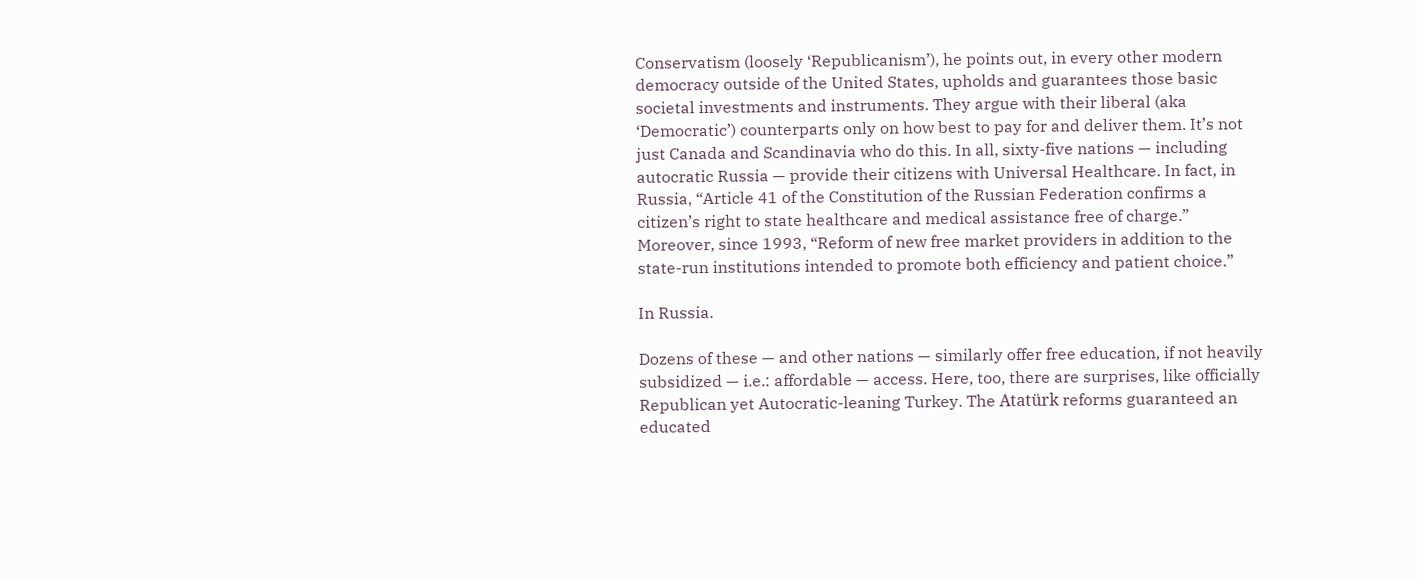Conservatism (loosely ‘Republicanism’), he points out, in every other modern democracy outside of the United States, upholds and guarantees those basic societal investments and instruments. They argue with their liberal (aka ‘Democratic’) counterparts only on how best to pay for and deliver them. It’s not just Canada and Scandinavia who do this. In all, sixty-five nations — including autocratic Russia — provide their citizens with Universal Healthcare. In fact, in Russia, “Article 41 of the Constitution of the Russian Federation confirms a citizen’s right to state healthcare and medical assistance free of charge.” Moreover, since 1993, “Reform of new free market providers in addition to the state-run institutions intended to promote both efficiency and patient choice.”

In Russia.

Dozens of these — and other nations — similarly offer free education, if not heavily subsidized — i.e.: affordable — access. Here, too, there are surprises, like officially Republican yet Autocratic-leaning Turkey. The Atatürk reforms guaranteed an educated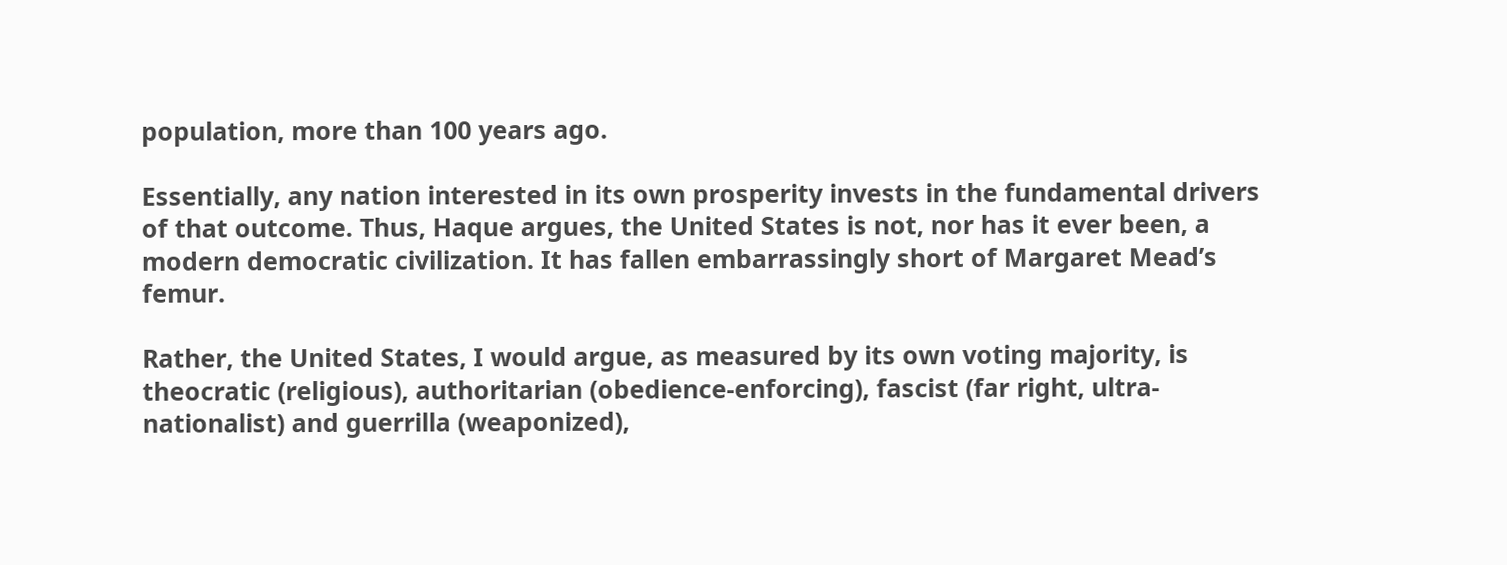population, more than 100 years ago.

Essentially, any nation interested in its own prosperity invests in the fundamental drivers of that outcome. Thus, Haque argues, the United States is not, nor has it ever been, a modern democratic civilization. It has fallen embarrassingly short of Margaret Mead’s femur.

Rather, the United States, I would argue, as measured by its own voting majority, is theocratic (religious), authoritarian (obedience-enforcing), fascist (far right, ultra-nationalist) and guerrilla (weaponized),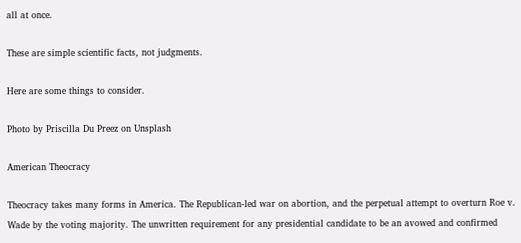all at once.

These are simple scientific facts, not judgments.

Here are some things to consider.

Photo by Priscilla Du Preez on Unsplash

American Theocracy

Theocracy takes many forms in America. The Republican-led war on abortion, and the perpetual attempt to overturn Roe v. Wade by the voting majority. The unwritten requirement for any presidential candidate to be an avowed and confirmed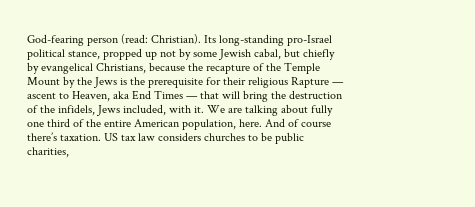God-fearing person (read: Christian). Its long-standing pro-Israel political stance, propped up not by some Jewish cabal, but chiefly by evangelical Christians, because the recapture of the Temple Mount by the Jews is the prerequisite for their religious Rapture — ascent to Heaven, aka End Times — that will bring the destruction of the infidels, Jews included, with it. We are talking about fully one third of the entire American population, here. And of course there’s taxation. US tax law considers churches to be public charities,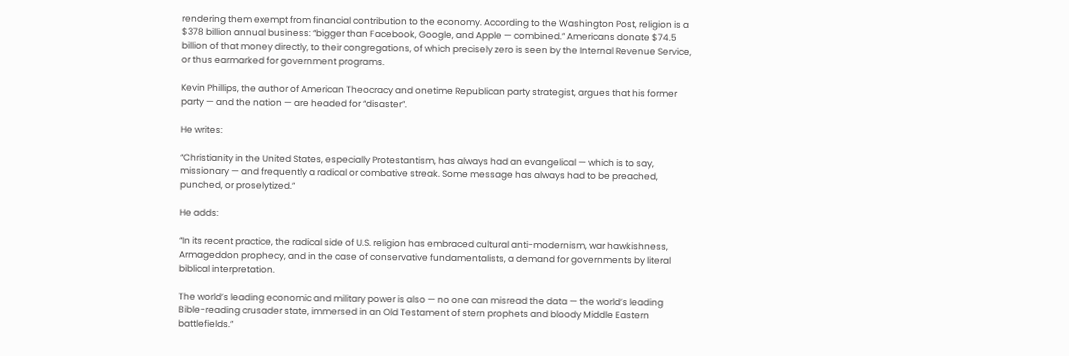rendering them exempt from financial contribution to the economy. According to the Washington Post, religion is a $378 billion annual business: “bigger than Facebook, Google, and Apple — combined.” Americans donate $74.5 billion of that money directly, to their congregations, of which precisely zero is seen by the Internal Revenue Service, or thus earmarked for government programs.

Kevin Phillips, the author of American Theocracy and onetime Republican party strategist, argues that his former party — and the nation — are headed for “disaster”.

He writes:

“Christianity in the United States, especially Protestantism, has always had an evangelical — which is to say, missionary — and frequently a radical or combative streak. Some message has always had to be preached, punched, or proselytized.”

He adds:

“In its recent practice, the radical side of U.S. religion has embraced cultural anti-modernism, war hawkishness, Armageddon prophecy, and in the case of conservative fundamentalists, a demand for governments by literal biblical interpretation.

The world’s leading economic and military power is also — no one can misread the data — the world’s leading Bible-reading crusader state, immersed in an Old Testament of stern prophets and bloody Middle Eastern battlefields.”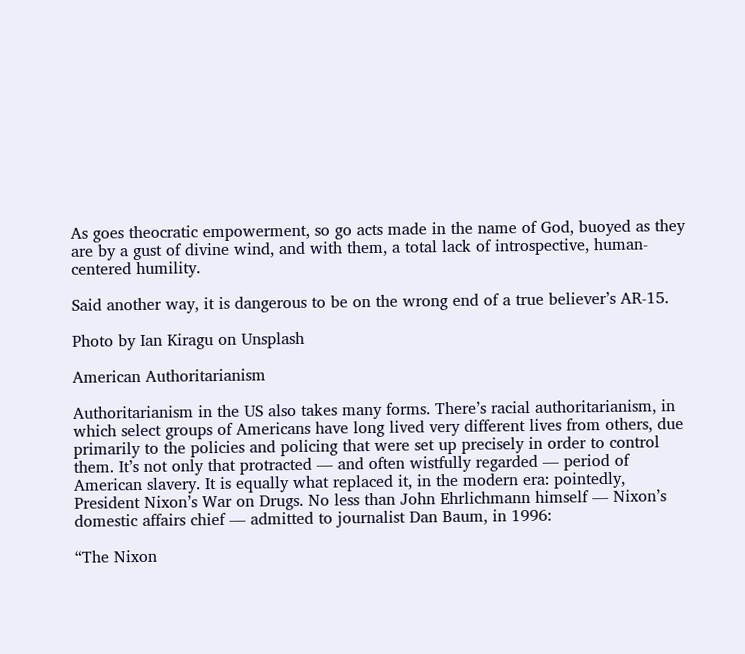As goes theocratic empowerment, so go acts made in the name of God, buoyed as they are by a gust of divine wind, and with them, a total lack of introspective, human-centered humility.

Said another way, it is dangerous to be on the wrong end of a true believer’s AR-15.

Photo by Ian Kiragu on Unsplash

American Authoritarianism

Authoritarianism in the US also takes many forms. There’s racial authoritarianism, in which select groups of Americans have long lived very different lives from others, due primarily to the policies and policing that were set up precisely in order to control them. It’s not only that protracted — and often wistfully regarded — period of American slavery. It is equally what replaced it, in the modern era: pointedly, President Nixon’s War on Drugs. No less than John Ehrlichmann himself — Nixon’s domestic affairs chief — admitted to journalist Dan Baum, in 1996:

“The Nixon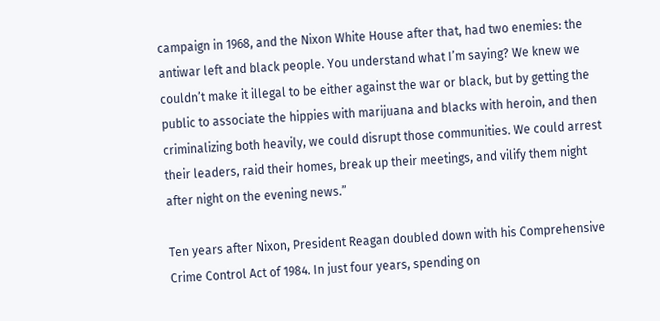campaign in 1968, and the Nixon White House after that, had two enemies: the antiwar left and black people. You understand what I’m saying? We knew we couldn’t make it illegal to be either against the war or black, but by getting the public to associate the hippies with marijuana and blacks with heroin, and then criminalizing both heavily, we could disrupt those communities. We could arrest their leaders, raid their homes, break up their meetings, and vilify them night after night on the evening news.”

Ten years after Nixon, President Reagan doubled down with his Comprehensive Crime Control Act of 1984. In just four years, spending on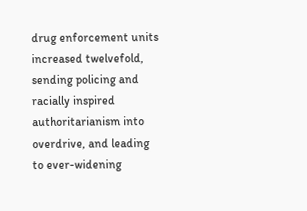drug enforcement units increased twelvefold, sending policing and racially inspired authoritarianism into overdrive, and leading to ever-widening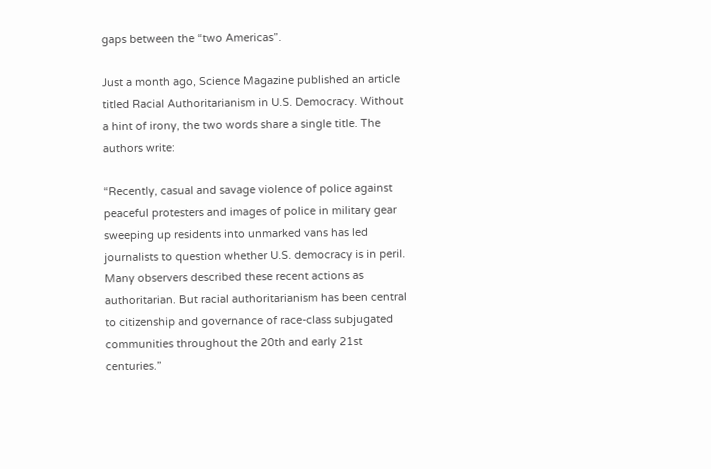gaps between the “two Americas”.

Just a month ago, Science Magazine published an article titled Racial Authoritarianism in U.S. Democracy. Without a hint of irony, the two words share a single title. The authors write:

“Recently, casual and savage violence of police against peaceful protesters and images of police in military gear sweeping up residents into unmarked vans has led journalists to question whether U.S. democracy is in peril. Many observers described these recent actions as authoritarian. But racial authoritarianism has been central to citizenship and governance of race-class subjugated communities throughout the 20th and early 21st centuries.”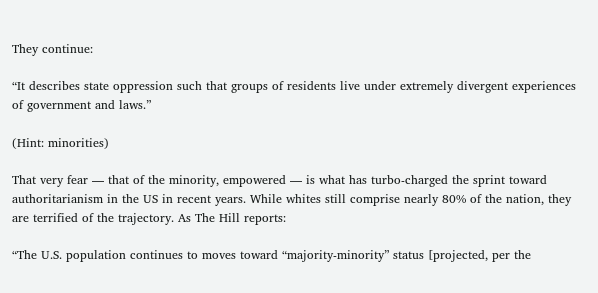They continue:

“It describes state oppression such that groups of residents live under extremely divergent experiences of government and laws.”

(Hint: minorities)

That very fear — that of the minority, empowered — is what has turbo-charged the sprint toward authoritarianism in the US in recent years. While whites still comprise nearly 80% of the nation, they are terrified of the trajectory. As The Hill reports:

“The U.S. population continues to moves toward “majority-minority” status [projected, per the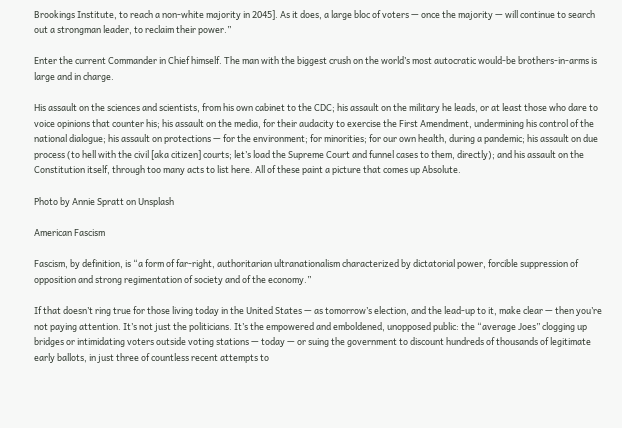Brookings Institute, to reach a non-white majority in 2045]. As it does, a large bloc of voters — once the majority — will continue to search out a strongman leader, to reclaim their power.”

Enter the current Commander in Chief himself. The man with the biggest crush on the world’s most autocratic would-be brothers-in-arms is large and in charge.

His assault on the sciences and scientists, from his own cabinet to the CDC; his assault on the military he leads, or at least those who dare to voice opinions that counter his; his assault on the media, for their audacity to exercise the First Amendment, undermining his control of the national dialogue; his assault on protections — for the environment; for minorities; for our own health, during a pandemic; his assault on due process (to hell with the civil [aka citizen] courts; let’s load the Supreme Court and funnel cases to them, directly); and his assault on the Constitution itself, through too many acts to list here. All of these paint a picture that comes up Absolute.

Photo by Annie Spratt on Unsplash

American Fascism

Fascism, by definition, is “a form of far-right, authoritarian ultranationalism characterized by dictatorial power, forcible suppression of opposition and strong regimentation of society and of the economy.”

If that doesn’t ring true for those living today in the United States — as tomorrow’s election, and the lead-up to it, make clear — then you’re not paying attention. It’s not just the politicians. It’s the empowered and emboldened, unopposed public: the “average Joes” clogging up bridges or intimidating voters outside voting stations — today — or suing the government to discount hundreds of thousands of legitimate early ballots, in just three of countless recent attempts to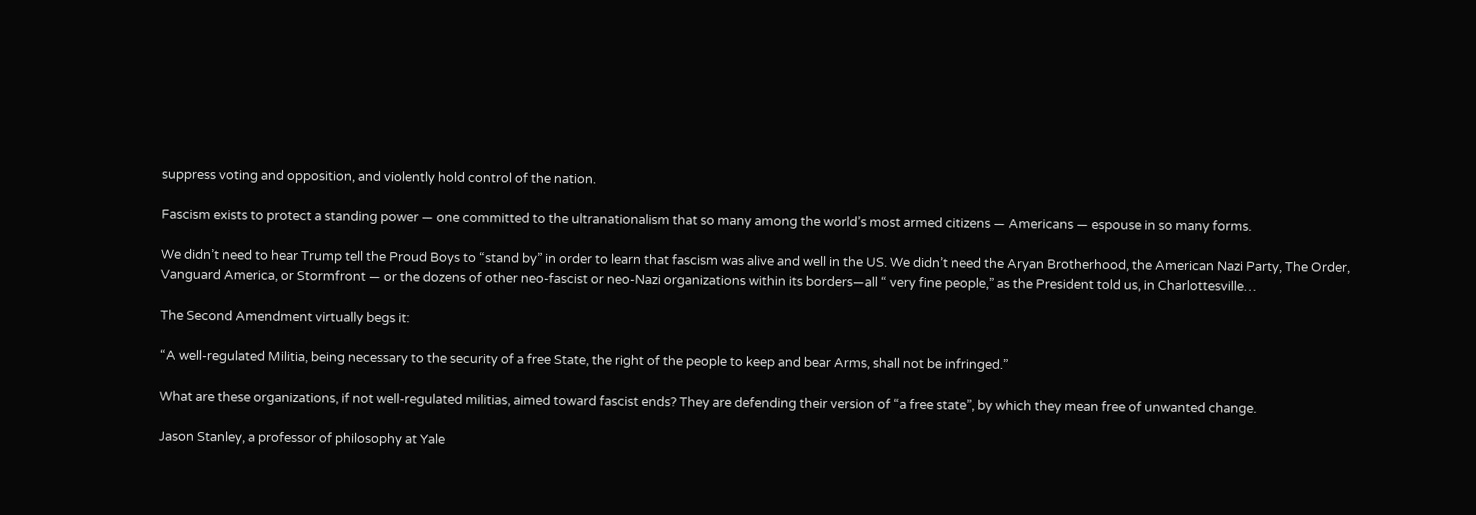suppress voting and opposition, and violently hold control of the nation.

Fascism exists to protect a standing power — one committed to the ultranationalism that so many among the world’s most armed citizens — Americans — espouse in so many forms.

We didn’t need to hear Trump tell the Proud Boys to “stand by” in order to learn that fascism was alive and well in the US. We didn’t need the Aryan Brotherhood, the American Nazi Party, The Order, Vanguard America, or Stormfront — or the dozens of other neo-fascist or neo-Nazi organizations within its borders—all “ very fine people,” as the President told us, in Charlottesville…

The Second Amendment virtually begs it:

“A well-regulated Militia, being necessary to the security of a free State, the right of the people to keep and bear Arms, shall not be infringed.”

What are these organizations, if not well-regulated militias, aimed toward fascist ends? They are defending their version of “a free state”, by which they mean free of unwanted change.

Jason Stanley, a professor of philosophy at Yale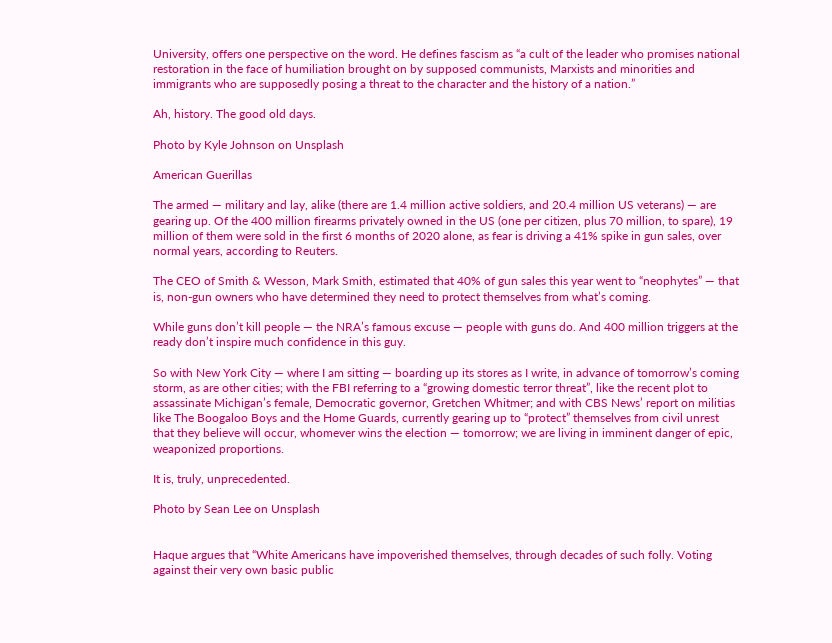University, offers one perspective on the word. He defines fascism as “a cult of the leader who promises national restoration in the face of humiliation brought on by supposed communists, Marxists and minorities and immigrants who are supposedly posing a threat to the character and the history of a nation.”

Ah, history. The good old days.

Photo by Kyle Johnson on Unsplash

American Guerillas

The armed — military and lay, alike (there are 1.4 million active soldiers, and 20.4 million US veterans) — are gearing up. Of the 400 million firearms privately owned in the US (one per citizen, plus 70 million, to spare), 19 million of them were sold in the first 6 months of 2020 alone, as fear is driving a 41% spike in gun sales, over normal years, according to Reuters.

The CEO of Smith & Wesson, Mark Smith, estimated that 40% of gun sales this year went to “neophytes” — that is, non-gun owners who have determined they need to protect themselves from what’s coming.

While guns don’t kill people — the NRA’s famous excuse — people with guns do. And 400 million triggers at the ready don’t inspire much confidence in this guy.

So with New York City — where I am sitting — boarding up its stores as I write, in advance of tomorrow’s coming storm, as are other cities; with the FBI referring to a “growing domestic terror threat”, like the recent plot to assassinate Michigan’s female, Democratic governor, Gretchen Whitmer; and with CBS News’ report on militias like The Boogaloo Boys and the Home Guards, currently gearing up to “protect” themselves from civil unrest that they believe will occur, whomever wins the election — tomorrow; we are living in imminent danger of epic, weaponized proportions.

It is, truly, unprecedented.

Photo by Sean Lee on Unsplash


Haque argues that “White Americans have impoverished themselves, through decades of such folly. Voting against their very own basic public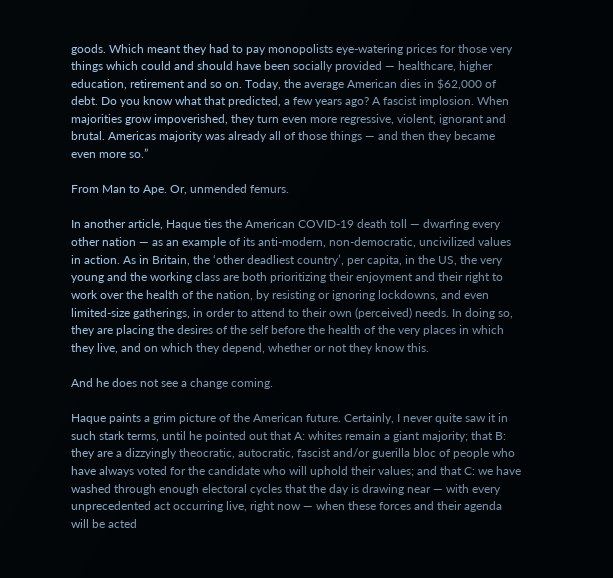goods. Which meant they had to pay monopolists eye-watering prices for those very things which could and should have been socially provided — healthcare, higher education, retirement and so on. Today, the average American dies in $62,000 of debt. Do you know what that predicted, a few years ago? A fascist implosion. When majorities grow impoverished, they turn even more regressive, violent, ignorant and brutal. Americas majority was already all of those things — and then they became even more so.”

From Man to Ape. Or, unmended femurs.

In another article, Haque ties the American COVID-19 death toll — dwarfing every other nation — as an example of its anti-modern, non-democratic, uncivilized values in action. As in Britain, the ‘other deadliest country’, per capita, in the US, the very young and the working class are both prioritizing their enjoyment and their right to work over the health of the nation, by resisting or ignoring lockdowns, and even limited-size gatherings, in order to attend to their own (perceived) needs. In doing so, they are placing the desires of the self before the health of the very places in which they live, and on which they depend, whether or not they know this.

And he does not see a change coming.

Haque paints a grim picture of the American future. Certainly, I never quite saw it in such stark terms, until he pointed out that A: whites remain a giant majority; that B: they are a dizzyingly theocratic, autocratic, fascist and/or guerilla bloc of people who have always voted for the candidate who will uphold their values; and that C: we have washed through enough electoral cycles that the day is drawing near — with every unprecedented act occurring live, right now — when these forces and their agenda will be acted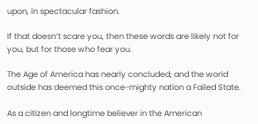upon, in spectacular fashion.

If that doesn’t scare you, then these words are likely not for you, but for those who fear you.

The Age of America has nearly concluded; and the world outside has deemed this once-mighty nation a Failed State.

As a citizen and longtime believer in the American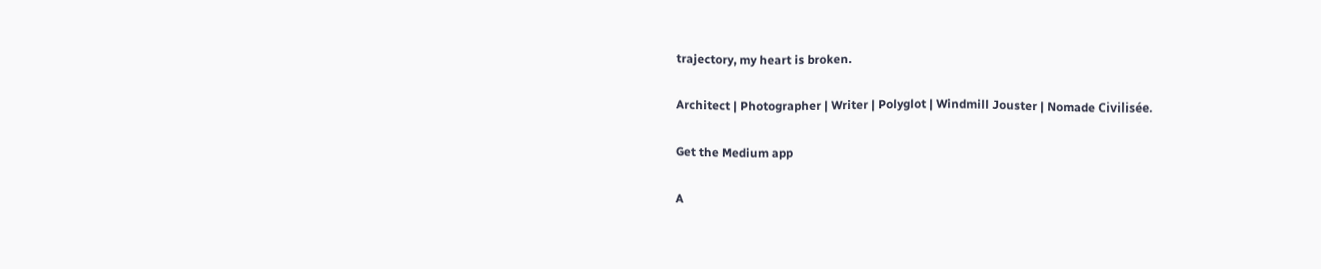trajectory, my heart is broken.

Architect | Photographer | Writer | Polyglot | Windmill Jouster | Nomade Civilisée.

Get the Medium app

A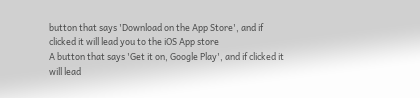button that says 'Download on the App Store', and if clicked it will lead you to the iOS App store
A button that says 'Get it on, Google Play', and if clicked it will lead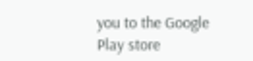you to the Google Play store